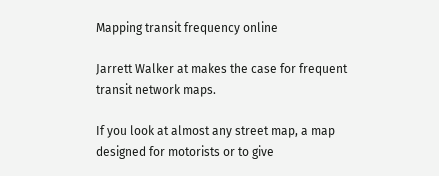Mapping transit frequency online

Jarrett Walker at makes the case for frequent transit network maps.

If you look at almost any street map, a map designed for motorists or to give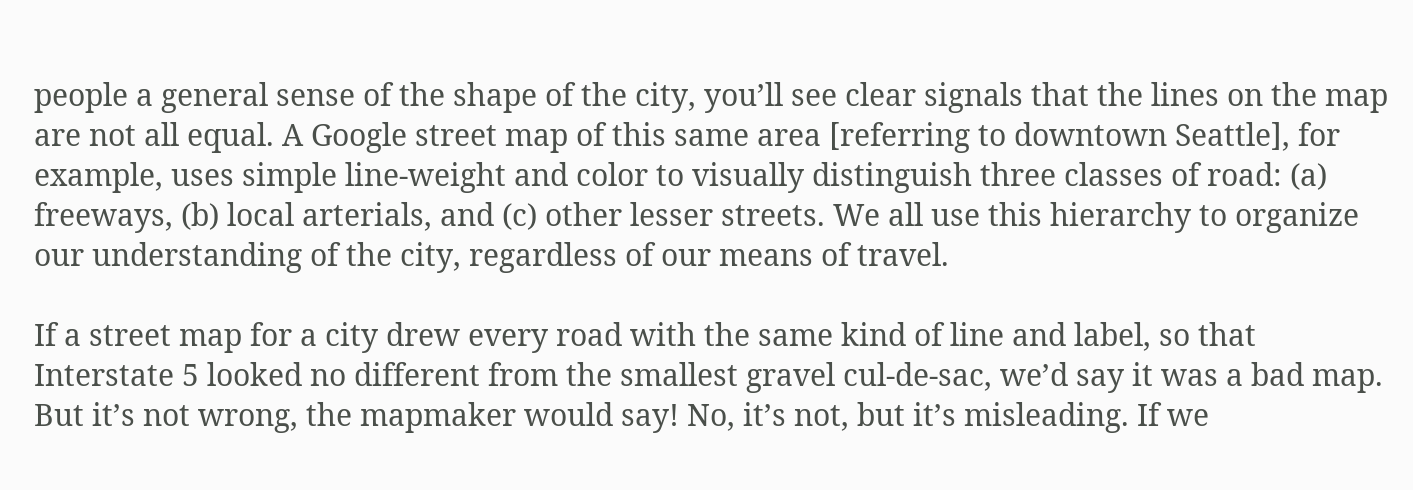people a general sense of the shape of the city, you’ll see clear signals that the lines on the map are not all equal. A Google street map of this same area [referring to downtown Seattle], for example, uses simple line-weight and color to visually distinguish three classes of road: (a) freeways, (b) local arterials, and (c) other lesser streets. We all use this hierarchy to organize our understanding of the city, regardless of our means of travel.

If a street map for a city drew every road with the same kind of line and label, so that Interstate 5 looked no different from the smallest gravel cul-de-sac, we’d say it was a bad map. But it’s not wrong, the mapmaker would say! No, it’s not, but it’s misleading. If we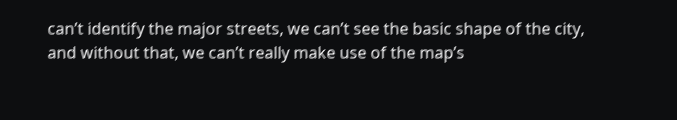can’t identify the major streets, we can’t see the basic shape of the city, and without that, we can’t really make use of the map’s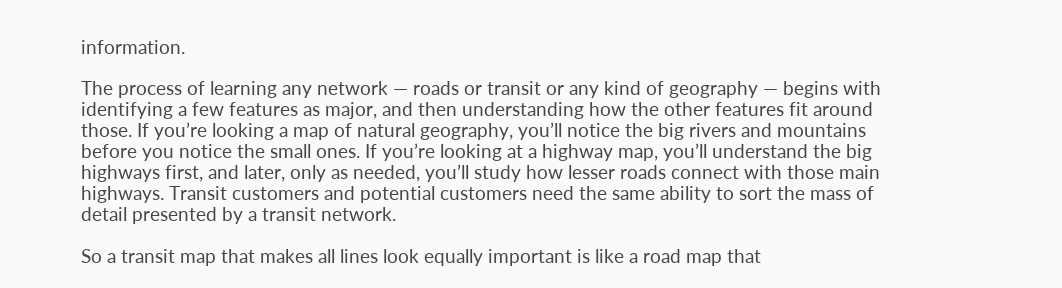information.

The process of learning any network — roads or transit or any kind of geography — begins with identifying a few features as major, and then understanding how the other features fit around those. If you’re looking a map of natural geography, you’ll notice the big rivers and mountains before you notice the small ones. If you’re looking at a highway map, you’ll understand the big highways first, and later, only as needed, you’ll study how lesser roads connect with those main highways. Transit customers and potential customers need the same ability to sort the mass of detail presented by a transit network.

So a transit map that makes all lines look equally important is like a road map that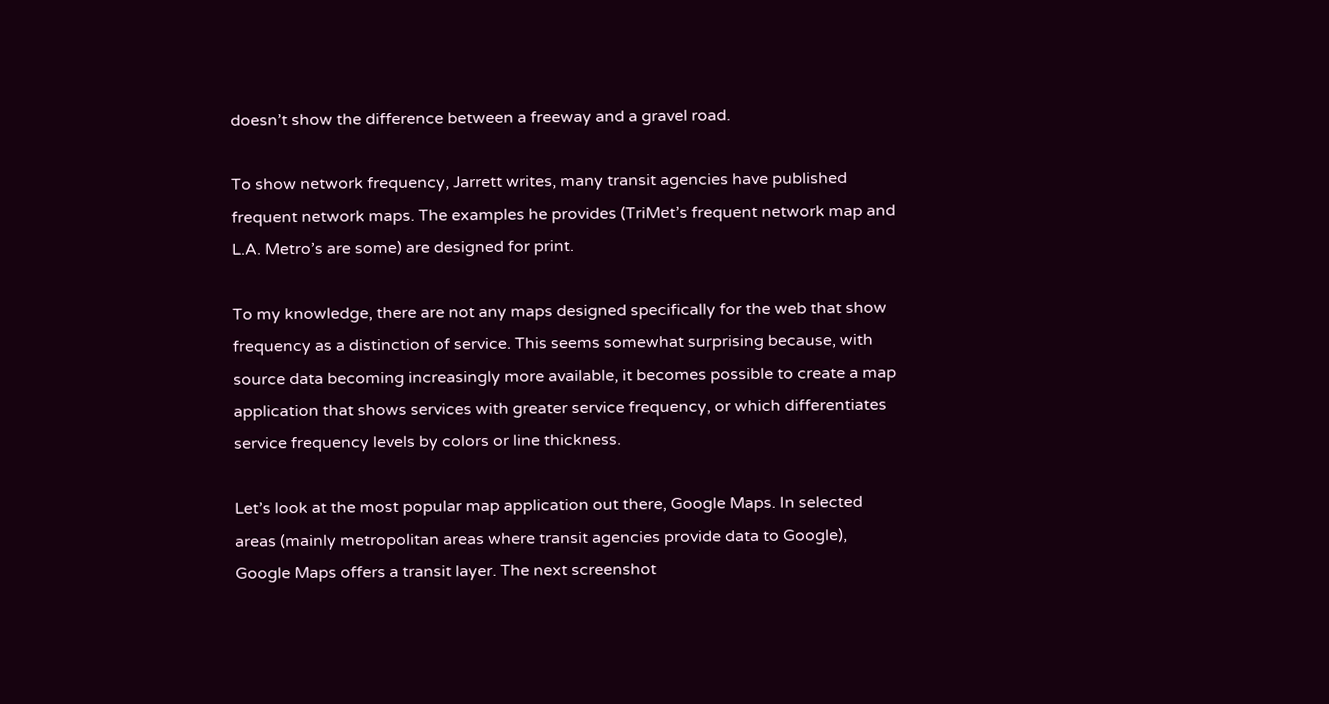doesn’t show the difference between a freeway and a gravel road.

To show network frequency, Jarrett writes, many transit agencies have published frequent network maps. The examples he provides (TriMet’s frequent network map and L.A. Metro’s are some) are designed for print.

To my knowledge, there are not any maps designed specifically for the web that show frequency as a distinction of service. This seems somewhat surprising because, with source data becoming increasingly more available, it becomes possible to create a map application that shows services with greater service frequency, or which differentiates service frequency levels by colors or line thickness.

Let’s look at the most popular map application out there, Google Maps. In selected areas (mainly metropolitan areas where transit agencies provide data to Google), Google Maps offers a transit layer. The next screenshot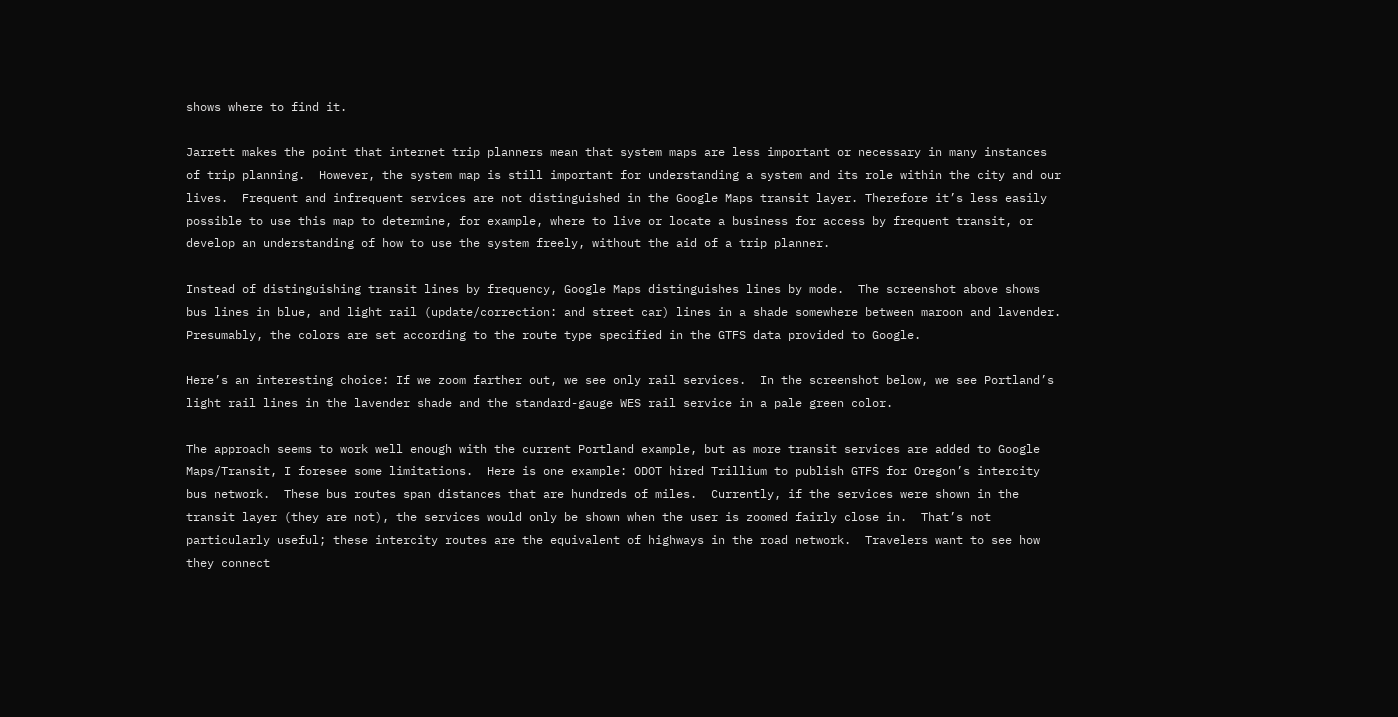shows where to find it.

Jarrett makes the point that internet trip planners mean that system maps are less important or necessary in many instances of trip planning.  However, the system map is still important for understanding a system and its role within the city and our lives.  Frequent and infrequent services are not distinguished in the Google Maps transit layer. Therefore it’s less easily possible to use this map to determine, for example, where to live or locate a business for access by frequent transit, or develop an understanding of how to use the system freely, without the aid of a trip planner.

Instead of distinguishing transit lines by frequency, Google Maps distinguishes lines by mode.  The screenshot above shows bus lines in blue, and light rail (update/correction: and street car) lines in a shade somewhere between maroon and lavender.  Presumably, the colors are set according to the route type specified in the GTFS data provided to Google.

Here’s an interesting choice: If we zoom farther out, we see only rail services.  In the screenshot below, we see Portland’s light rail lines in the lavender shade and the standard-gauge WES rail service in a pale green color.

The approach seems to work well enough with the current Portland example, but as more transit services are added to Google Maps/Transit, I foresee some limitations.  Here is one example: ODOT hired Trillium to publish GTFS for Oregon’s intercity bus network.  These bus routes span distances that are hundreds of miles.  Currently, if the services were shown in the transit layer (they are not), the services would only be shown when the user is zoomed fairly close in.  That’s not particularly useful; these intercity routes are the equivalent of highways in the road network.  Travelers want to see how they connect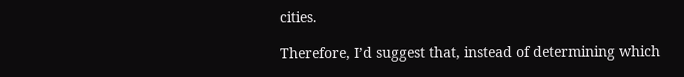cities.

Therefore, I’d suggest that, instead of determining which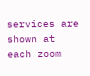services are shown at each zoom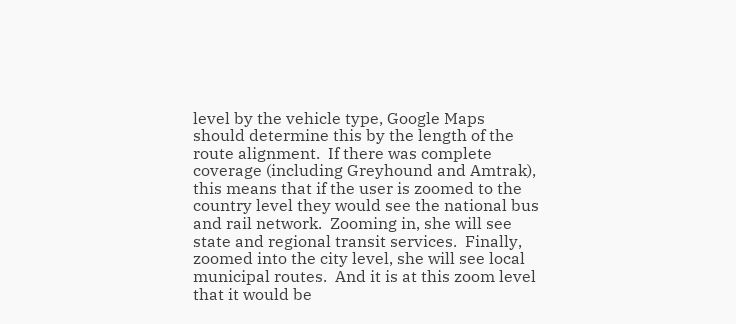level by the vehicle type, Google Maps should determine this by the length of the route alignment.  If there was complete coverage (including Greyhound and Amtrak), this means that if the user is zoomed to the country level they would see the national bus and rail network.  Zooming in, she will see state and regional transit services.  Finally, zoomed into the city level, she will see local municipal routes.  And it is at this zoom level that it would be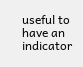useful to have an indicator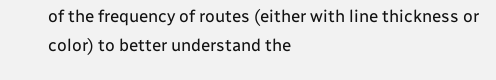of the frequency of routes (either with line thickness or color) to better understand the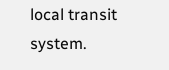local transit system.